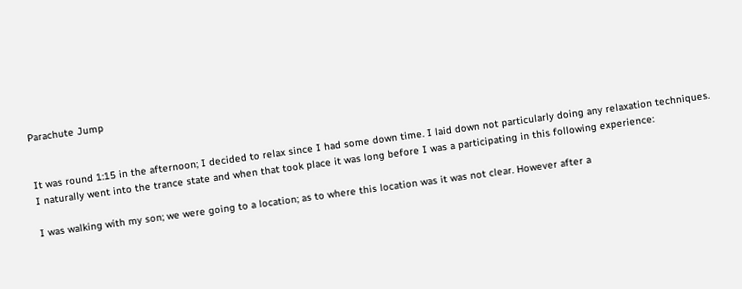Parachute Jump


It was round 1:15 in the afternoon; I decided to relax since I had some down time. I laid down not particularly doing any relaxation techniques. I naturally went into the trance state and when that took place it was long before I was a participating in this following experience:

I was walking with my son; we were going to a location; as to where this location was it was not clear. However after a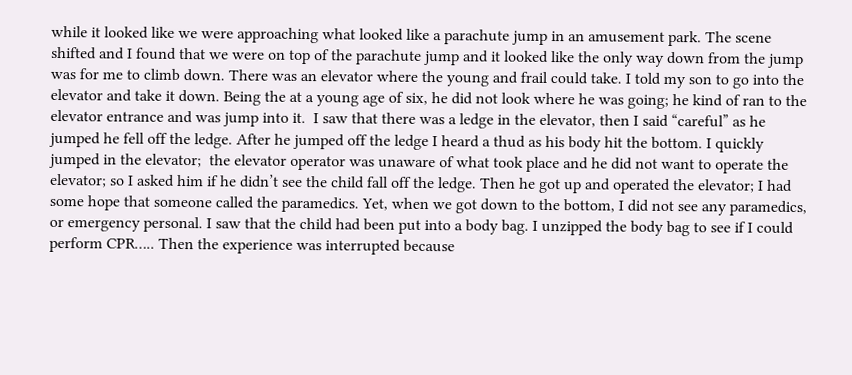while it looked like we were approaching what looked like a parachute jump in an amusement park. The scene shifted and I found that we were on top of the parachute jump and it looked like the only way down from the jump was for me to climb down. There was an elevator where the young and frail could take. I told my son to go into the elevator and take it down. Being the at a young age of six, he did not look where he was going; he kind of ran to the elevator entrance and was jump into it.  I saw that there was a ledge in the elevator, then I said “careful” as he jumped he fell off the ledge. After he jumped off the ledge I heard a thud as his body hit the bottom. I quickly jumped in the elevator;  the elevator operator was unaware of what took place and he did not want to operate the elevator; so I asked him if he didn’t see the child fall off the ledge. Then he got up and operated the elevator; I had some hope that someone called the paramedics. Yet, when we got down to the bottom, I did not see any paramedics, or emergency personal. I saw that the child had been put into a body bag. I unzipped the body bag to see if I could perform CPR….. Then the experience was interrupted because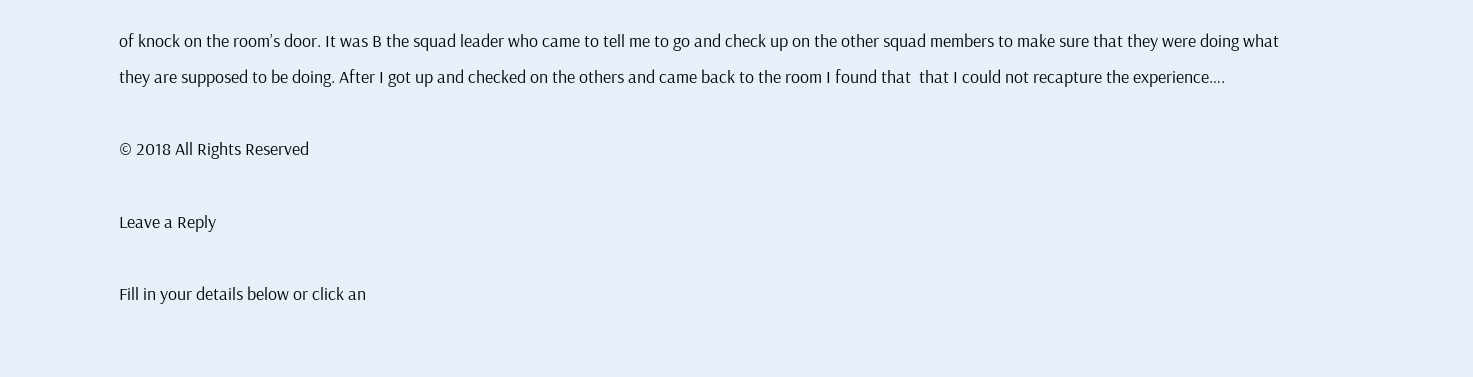of knock on the room’s door. It was B the squad leader who came to tell me to go and check up on the other squad members to make sure that they were doing what they are supposed to be doing. After I got up and checked on the others and came back to the room I found that  that I could not recapture the experience….

© 2018 All Rights Reserved

Leave a Reply

Fill in your details below or click an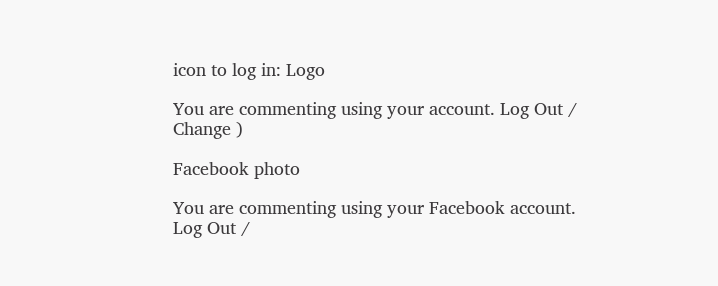icon to log in: Logo

You are commenting using your account. Log Out /  Change )

Facebook photo

You are commenting using your Facebook account. Log Out /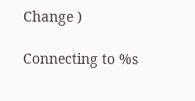Change )

Connecting to %s